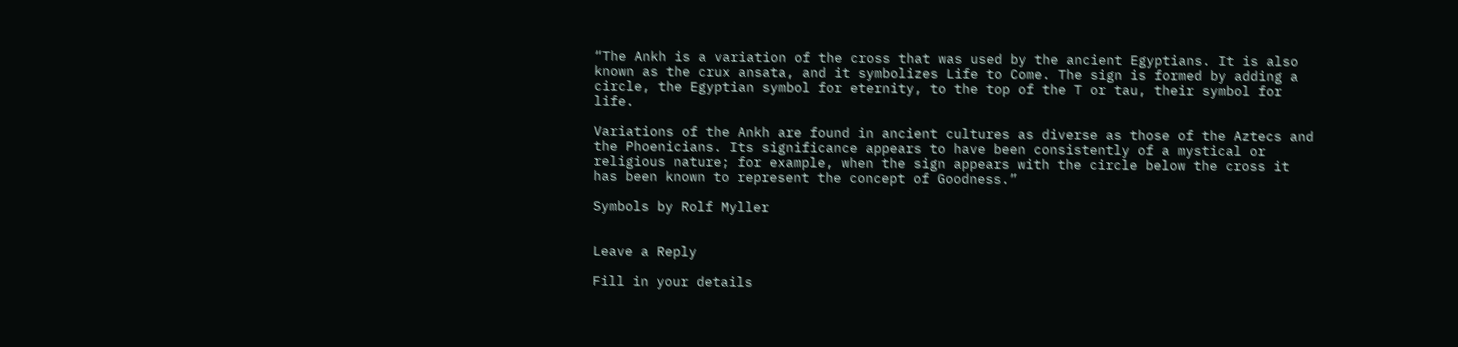“The Ankh is a variation of the cross that was used by the ancient Egyptians. It is also known as the crux ansata, and it symbolizes Life to Come. The sign is formed by adding a circle, the Egyptian symbol for eternity, to the top of the T or tau, their symbol for life.

Variations of the Ankh are found in ancient cultures as diverse as those of the Aztecs and the Phoenicians. Its significance appears to have been consistently of a mystical or religious nature; for example, when the sign appears with the circle below the cross it has been known to represent the concept of Goodness.”

Symbols by Rolf Myller


Leave a Reply

Fill in your details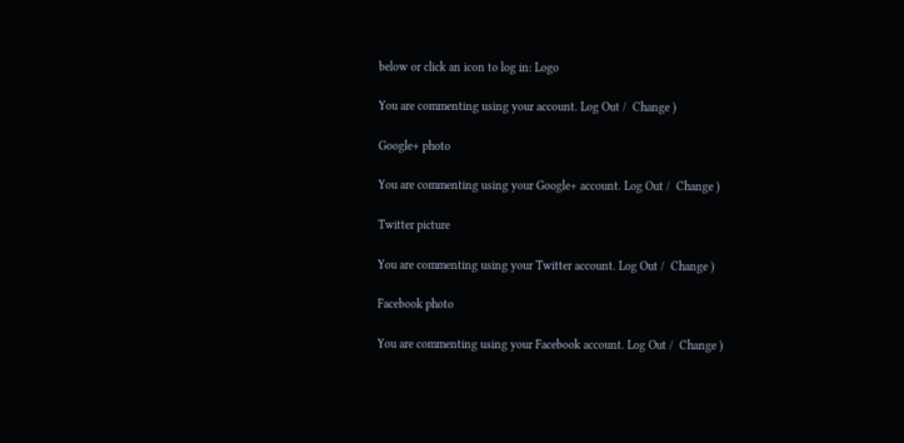below or click an icon to log in: Logo

You are commenting using your account. Log Out /  Change )

Google+ photo

You are commenting using your Google+ account. Log Out /  Change )

Twitter picture

You are commenting using your Twitter account. Log Out /  Change )

Facebook photo

You are commenting using your Facebook account. Log Out /  Change )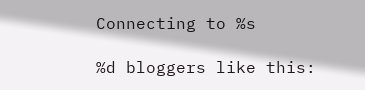Connecting to %s

%d bloggers like this: